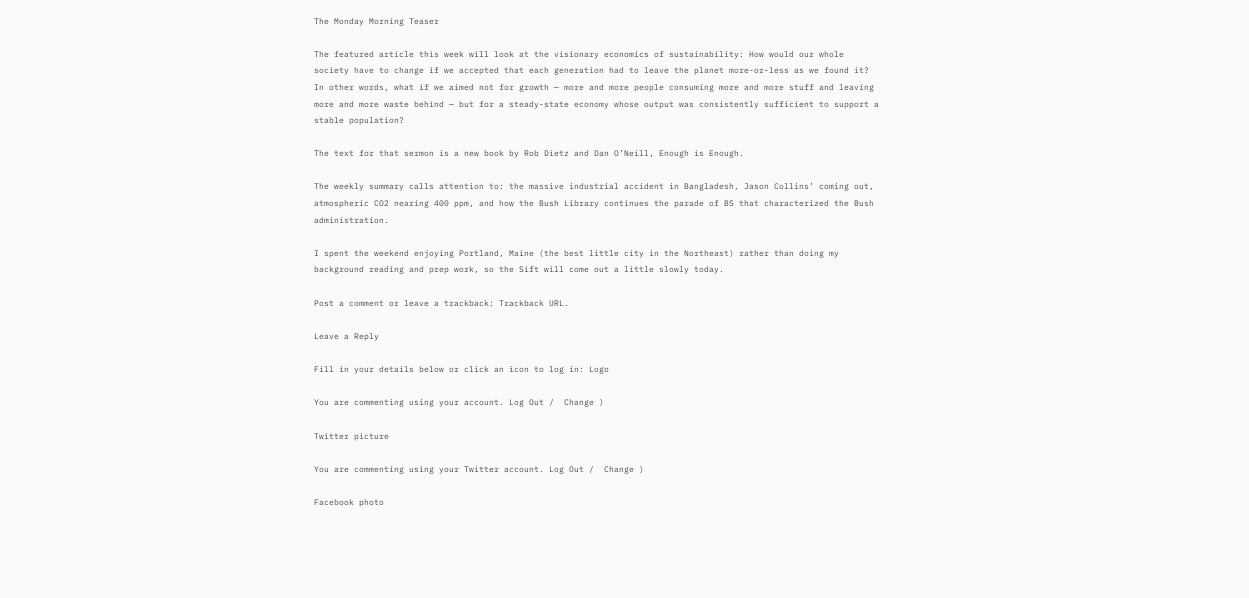The Monday Morning Teaser

The featured article this week will look at the visionary economics of sustainability: How would our whole society have to change if we accepted that each generation had to leave the planet more-or-less as we found it? In other words, what if we aimed not for growth — more and more people consuming more and more stuff and leaving more and more waste behind — but for a steady-state economy whose output was consistently sufficient to support a stable population?

The text for that sermon is a new book by Rob Dietz and Dan O’Neill, Enough is Enough.

The weekly summary calls attention to: the massive industrial accident in Bangladesh, Jason Collins’ coming out, atmospheric CO2 nearing 400 ppm, and how the Bush Library continues the parade of BS that characterized the Bush administration.

I spent the weekend enjoying Portland, Maine (the best little city in the Northeast) rather than doing my background reading and prep work, so the Sift will come out a little slowly today.

Post a comment or leave a trackback: Trackback URL.

Leave a Reply

Fill in your details below or click an icon to log in: Logo

You are commenting using your account. Log Out /  Change )

Twitter picture

You are commenting using your Twitter account. Log Out /  Change )

Facebook photo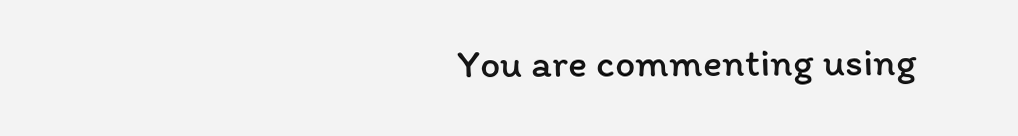You are commenting using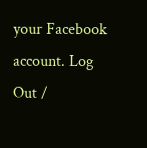your Facebook account. Log Out /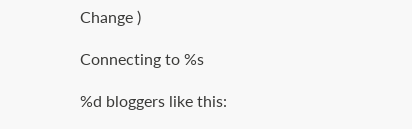Change )

Connecting to %s

%d bloggers like this: